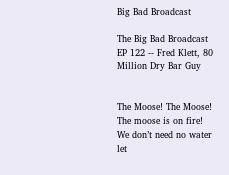Big Bad Broadcast

The Big Bad Broadcast EP 122 -- Fred Klett, 80 Million Dry Bar Guy


The Moose! The Moose! The moose is on fire! We don’t need no water let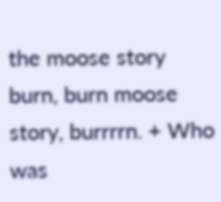the moose story burn, burn moose story, burrrrn. + Who was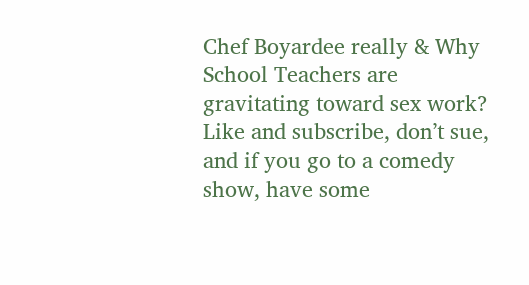Chef Boyardee really & Why School Teachers are gravitating toward sex work? Like and subscribe, don’t sue, and if you go to a comedy show, have some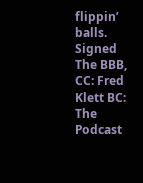flippin’ balls. Signed The BBB, CC: Fred Klett BC: The Podcast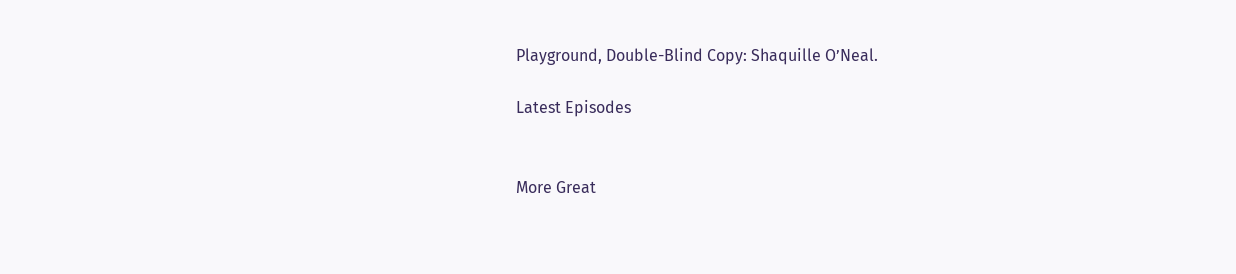Playground, Double-Blind Copy: Shaquille O’Neal.

Latest Episodes


More Great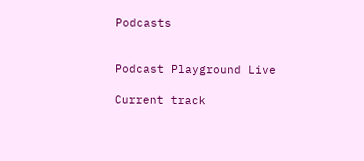Podcasts


Podcast Playground Live

Current track